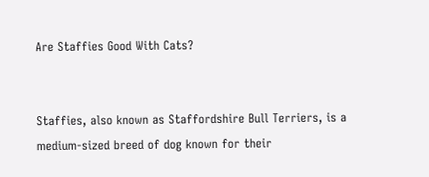Are Staffies Good With Cats?


Staffies, also known as Staffordshire Bull Terriers, is a medium-sized breed of dog known for their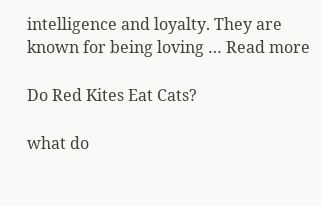intelligence and loyalty. They are known for being loving … Read more

Do Red Kites Eat Cats?

what do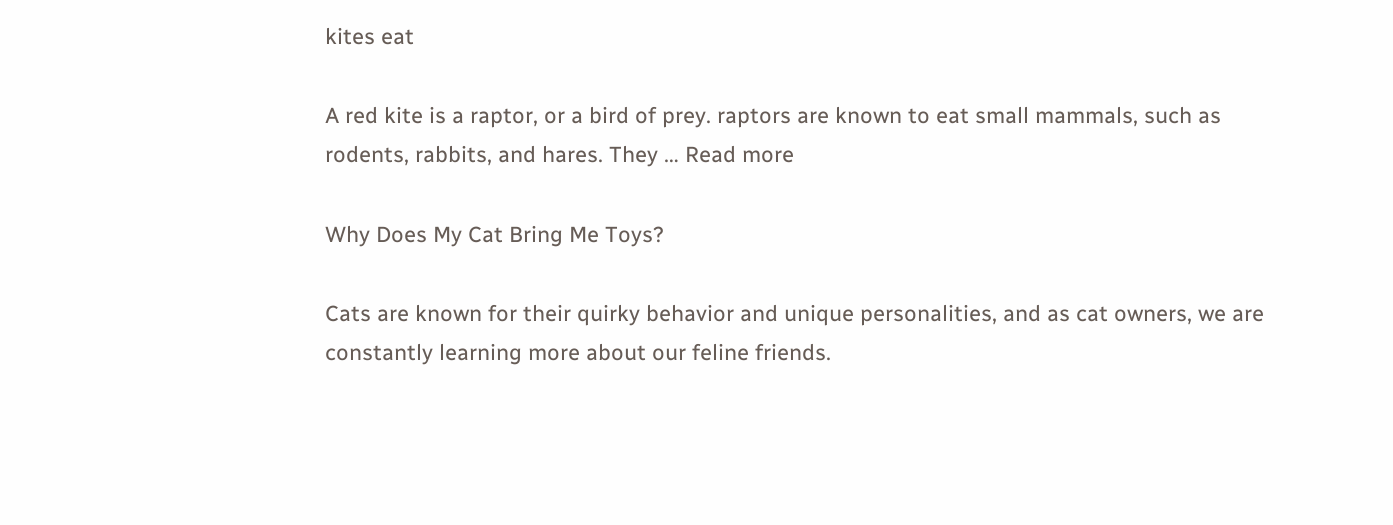kites eat

A red kite is a raptor, or a bird of prey. raptors are known to eat small mammals, such as rodents, rabbits, and hares. They … Read more

Why Does My Cat Bring Me Toys?

Cats are known for their quirky behavior and unique personalities, and as cat owners, we are constantly learning more about our feline friends.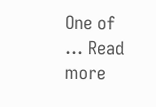One of … Read more